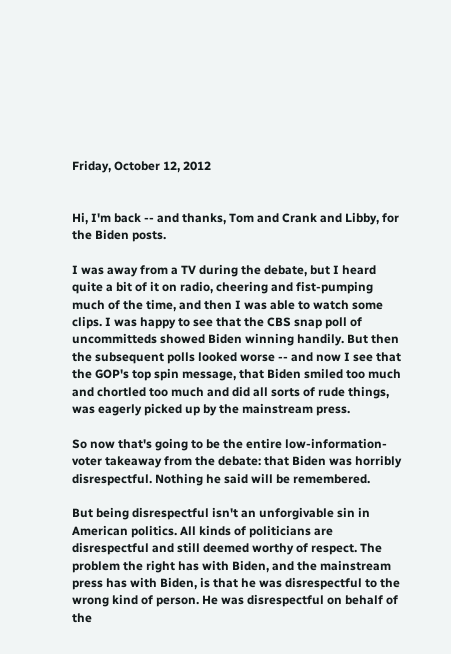Friday, October 12, 2012


Hi, I'm back -- and thanks, Tom and Crank and Libby, for the Biden posts.

I was away from a TV during the debate, but I heard quite a bit of it on radio, cheering and fist-pumping much of the time, and then I was able to watch some clips. I was happy to see that the CBS snap poll of uncommitteds showed Biden winning handily. But then the subsequent polls looked worse -- and now I see that the GOP's top spin message, that Biden smiled too much and chortled too much and did all sorts of rude things, was eagerly picked up by the mainstream press.

So now that's going to be the entire low-information-voter takeaway from the debate: that Biden was horribly disrespectful. Nothing he said will be remembered.

But being disrespectful isn't an unforgivable sin in American politics. All kinds of politicians are disrespectful and still deemed worthy of respect. The problem the right has with Biden, and the mainstream press has with Biden, is that he was disrespectful to the wrong kind of person. He was disrespectful on behalf of the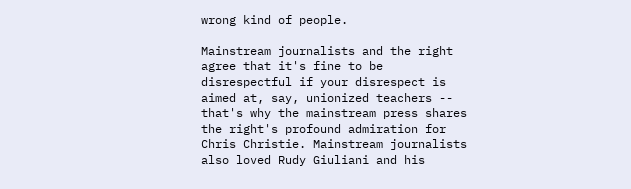wrong kind of people.

Mainstream journalists and the right agree that it's fine to be disrespectful if your disrespect is aimed at, say, unionized teachers -- that's why the mainstream press shares the right's profound admiration for Chris Christie. Mainstream journalists also loved Rudy Giuliani and his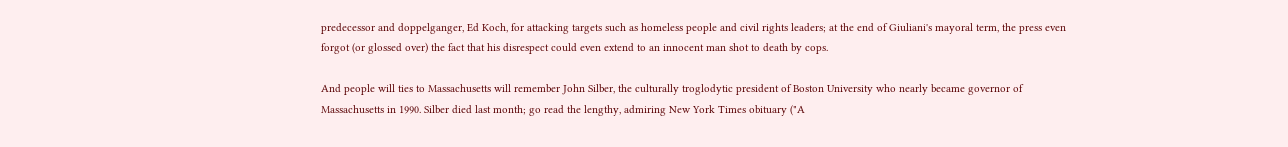predecessor and doppelganger, Ed Koch, for attacking targets such as homeless people and civil rights leaders; at the end of Giuliani's mayoral term, the press even forgot (or glossed over) the fact that his disrespect could even extend to an innocent man shot to death by cops.

And people will ties to Massachusetts will remember John Silber, the culturally troglodytic president of Boston University who nearly became governor of Massachusetts in 1990. Silber died last month; go read the lengthy, admiring New York Times obituary ("A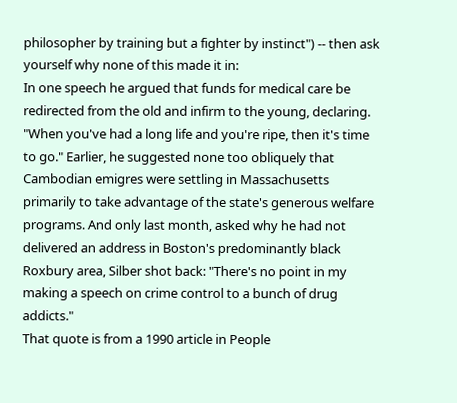philosopher by training but a fighter by instinct") -- then ask yourself why none of this made it in:
In one speech he argued that funds for medical care be redirected from the old and infirm to the young, declaring. "When you've had a long life and you're ripe, then it's time to go." Earlier, he suggested none too obliquely that Cambodian emigres were settling in Massachusetts primarily to take advantage of the state's generous welfare programs. And only last month, asked why he had not delivered an address in Boston's predominantly black Roxbury area, Silber shot back: "There's no point in my making a speech on crime control to a bunch of drug addicts."
That quote is from a 1990 article in People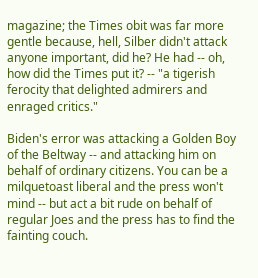magazine; the Times obit was far more gentle because, hell, Silber didn't attack anyone important, did he? He had -- oh, how did the Times put it? -- "a tigerish ferocity that delighted admirers and enraged critics."

Biden's error was attacking a Golden Boy of the Beltway -- and attacking him on behalf of ordinary citizens. You can be a milquetoast liberal and the press won't mind -- but act a bit rude on behalf of regular Joes and the press has to find the fainting couch.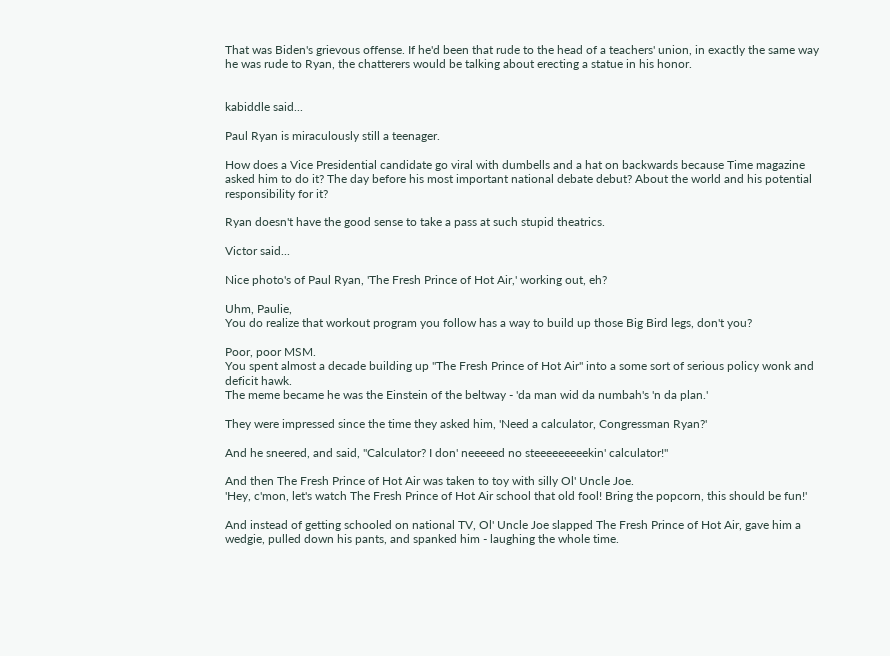That was Biden's grievous offense. If he'd been that rude to the head of a teachers' union, in exactly the same way he was rude to Ryan, the chatterers would be talking about erecting a statue in his honor.


kabiddle said...

Paul Ryan is miraculously still a teenager.

How does a Vice Presidential candidate go viral with dumbells and a hat on backwards because Time magazine asked him to do it? The day before his most important national debate debut? About the world and his potential responsibility for it?

Ryan doesn't have the good sense to take a pass at such stupid theatrics.

Victor said...

Nice photo's of Paul Ryan, 'The Fresh Prince of Hot Air,' working out, eh?

Uhm, Paulie,
You do realize that workout program you follow has a way to build up those Big Bird legs, don't you?

Poor, poor MSM.
You spent almost a decade building up "The Fresh Prince of Hot Air" into a some sort of serious policy wonk and deficit hawk.
The meme became he was the Einstein of the beltway - 'da man wid da numbah's 'n da plan.'

They were impressed since the time they asked him, 'Need a calculator, Congressman Ryan?'

And he sneered, and said, "Calculator? I don' neeeeed no steeeeeeeeekin' calculator!"

And then The Fresh Prince of Hot Air was taken to toy with silly Ol' Uncle Joe.
'Hey, c'mon, let's watch The Fresh Prince of Hot Air school that old fool! Bring the popcorn, this should be fun!'

And instead of getting schooled on national TV, Ol' Uncle Joe slapped The Fresh Prince of Hot Air, gave him a wedgie, pulled down his pants, and spanked him - laughing the whole time.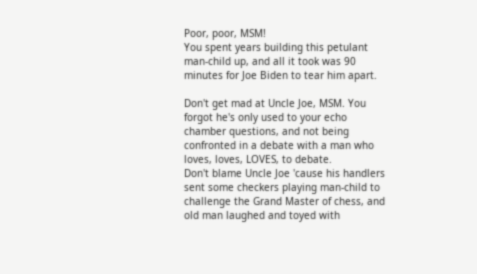Poor, poor, MSM!
You spent years building this petulant man-child up, and all it took was 90 minutes for Joe Biden to tear him apart.

Don't get mad at Uncle Joe, MSM. You forgot he's only used to your echo chamber questions, and not being confronted in a debate with a man who loves, loves, LOVES, to debate.
Don't blame Uncle Joe 'cause his handlers sent some checkers playing man-child to challenge the Grand Master of chess, and old man laughed and toyed with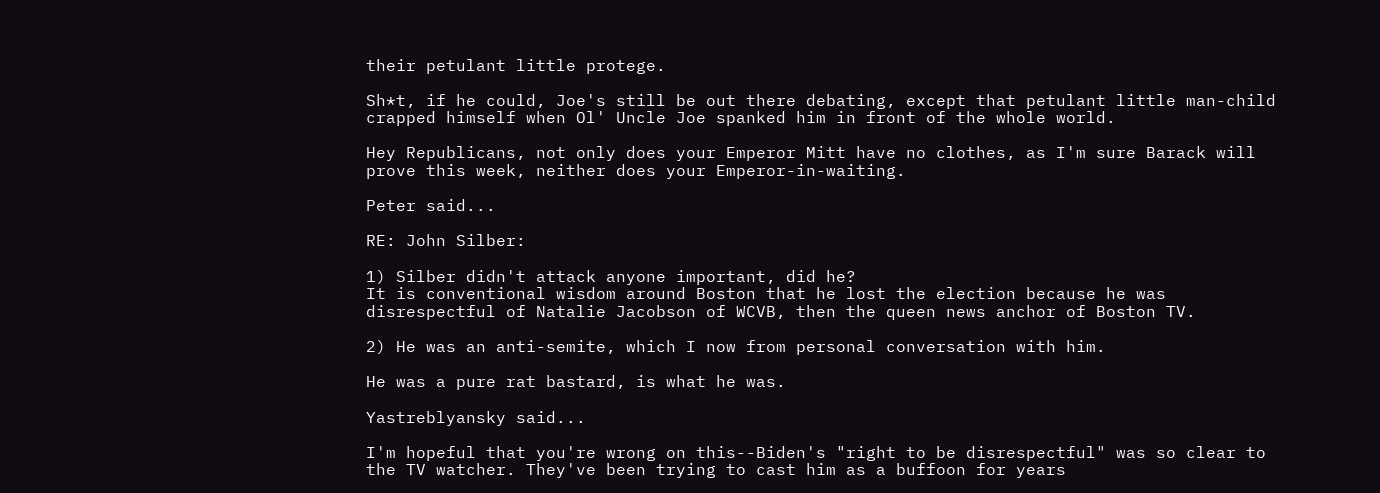their petulant little protege.

Sh*t, if he could, Joe's still be out there debating, except that petulant little man-child crapped himself when Ol' Uncle Joe spanked him in front of the whole world.

Hey Republicans, not only does your Emperor Mitt have no clothes, as I'm sure Barack will prove this week, neither does your Emperor-in-waiting.

Peter said...

RE: John Silber:

1) Silber didn't attack anyone important, did he?
It is conventional wisdom around Boston that he lost the election because he was disrespectful of Natalie Jacobson of WCVB, then the queen news anchor of Boston TV.

2) He was an anti-semite, which I now from personal conversation with him.

He was a pure rat bastard, is what he was.

Yastreblyansky said...

I'm hopeful that you're wrong on this--Biden's "right to be disrespectful" was so clear to the TV watcher. They've been trying to cast him as a buffoon for years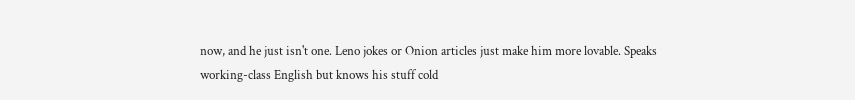now, and he just isn't one. Leno jokes or Onion articles just make him more lovable. Speaks working-class English but knows his stuff cold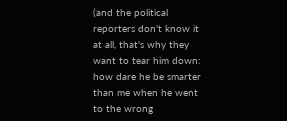(and the political reporters don't know it at all, that's why they want to tear him down: how dare he be smarter than me when he went to the wrong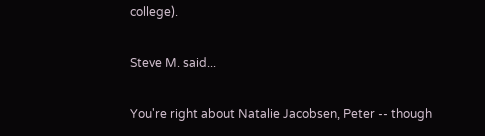college).

Steve M. said...

You're right about Natalie Jacobsen, Peter -- though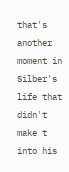that's another moment in Silber's life that didn't make t into his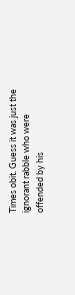Times obit. Guess it was just the ignorant rabble who were offended by his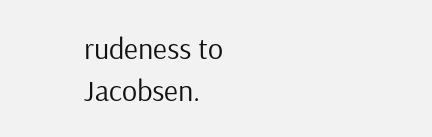rudeness to Jacobsen.